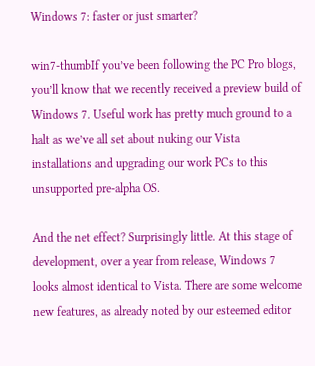Windows 7: faster or just smarter?

win7-thumbIf you’ve been following the PC Pro blogs, you’ll know that we recently received a preview build of Windows 7. Useful work has pretty much ground to a halt as we’ve all set about nuking our Vista installations and upgrading our work PCs to this unsupported pre-alpha OS.

And the net effect? Surprisingly little. At this stage of development, over a year from release, Windows 7 looks almost identical to Vista. There are some welcome new features, as already noted by our esteemed editor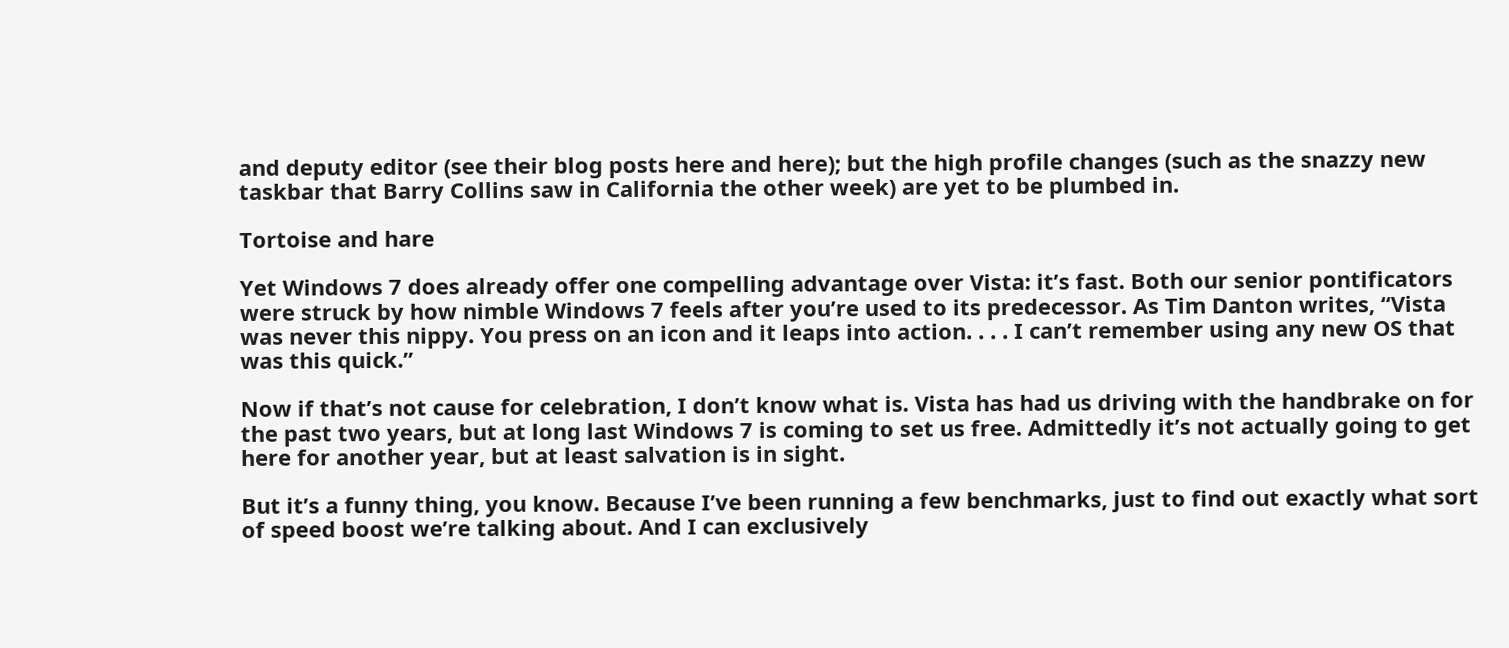and deputy editor (see their blog posts here and here); but the high profile changes (such as the snazzy new taskbar that Barry Collins saw in California the other week) are yet to be plumbed in.

Tortoise and hare

Yet Windows 7 does already offer one compelling advantage over Vista: it’s fast. Both our senior pontificators were struck by how nimble Windows 7 feels after you’re used to its predecessor. As Tim Danton writes, “Vista was never this nippy. You press on an icon and it leaps into action. . . . I can’t remember using any new OS that was this quick.”

Now if that’s not cause for celebration, I don’t know what is. Vista has had us driving with the handbrake on for the past two years, but at long last Windows 7 is coming to set us free. Admittedly it’s not actually going to get here for another year, but at least salvation is in sight.

But it’s a funny thing, you know. Because I’ve been running a few benchmarks, just to find out exactly what sort of speed boost we’re talking about. And I can exclusively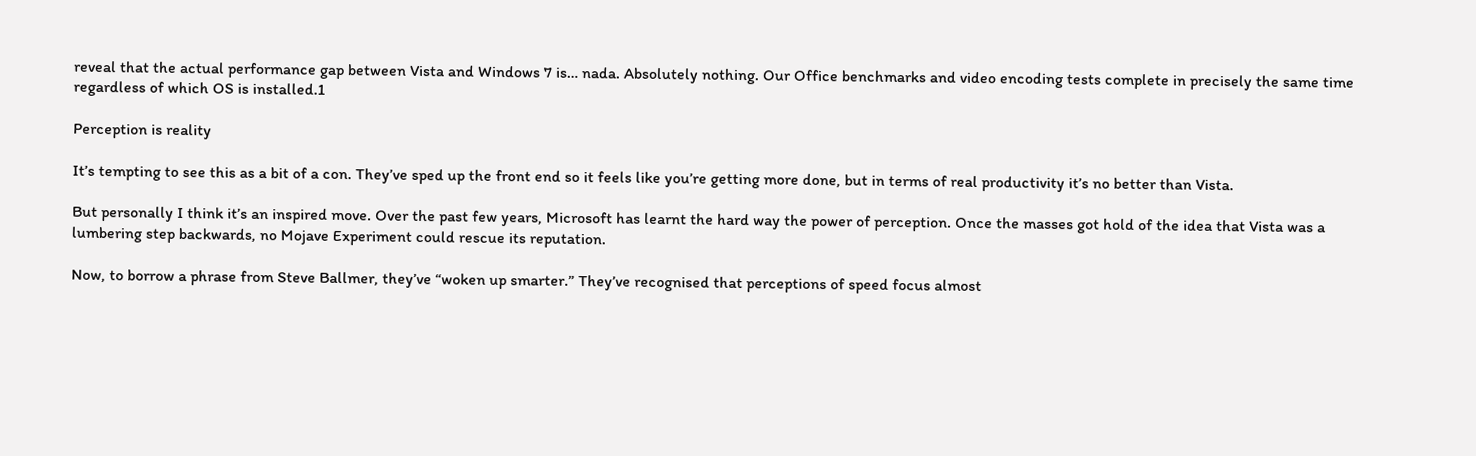reveal that the actual performance gap between Vista and Windows 7 is… nada. Absolutely nothing. Our Office benchmarks and video encoding tests complete in precisely the same time regardless of which OS is installed.1

Perception is reality

It’s tempting to see this as a bit of a con. They’ve sped up the front end so it feels like you’re getting more done, but in terms of real productivity it’s no better than Vista.

But personally I think it’s an inspired move. Over the past few years, Microsoft has learnt the hard way the power of perception. Once the masses got hold of the idea that Vista was a lumbering step backwards, no Mojave Experiment could rescue its reputation.

Now, to borrow a phrase from Steve Ballmer, they’ve “woken up smarter.” They’ve recognised that perceptions of speed focus almost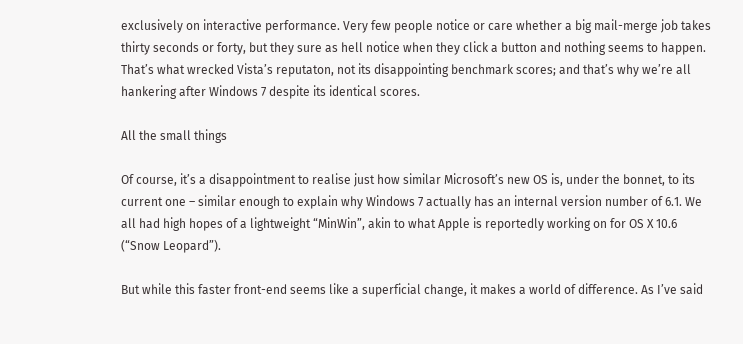exclusively on interactive performance. Very few people notice or care whether a big mail-merge job takes thirty seconds or forty, but they sure as hell notice when they click a button and nothing seems to happen. That’s what wrecked Vista’s reputaton, not its disappointing benchmark scores; and that’s why we’re all hankering after Windows 7 despite its identical scores.

All the small things

Of course, it’s a disappointment to realise just how similar Microsoft’s new OS is, under the bonnet, to its current one – similar enough to explain why Windows 7 actually has an internal version number of 6.1. We all had high hopes of a lightweight “MinWin”, akin to what Apple is reportedly working on for OS X 10.6 (“Snow Leopard”).

But while this faster front-end seems like a superficial change, it makes a world of difference. As I’ve said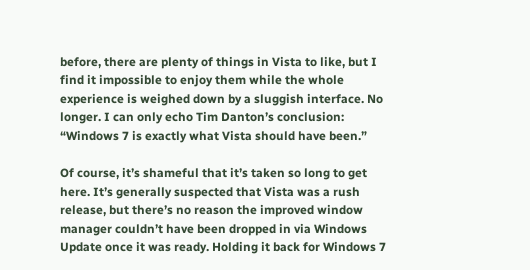before, there are plenty of things in Vista to like, but I find it impossible to enjoy them while the whole experience is weighed down by a sluggish interface. No longer. I can only echo Tim Danton’s conclusion: “Windows 7 is exactly what Vista should have been.”

Of course, it’s shameful that it’s taken so long to get here. It’s generally suspected that Vista was a rush release, but there’s no reason the improved window manager couldn’t have been dropped in via Windows Update once it was ready. Holding it back for Windows 7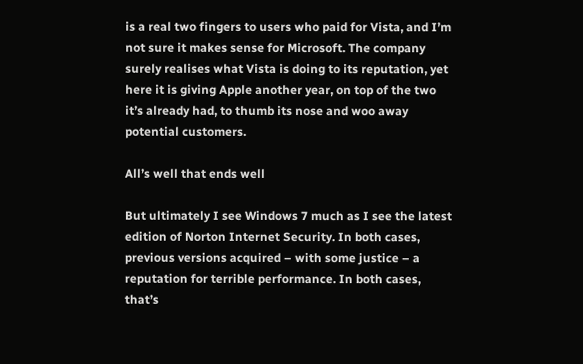is a real two fingers to users who paid for Vista, and I’m not sure it makes sense for Microsoft. The company surely realises what Vista is doing to its reputation, yet here it is giving Apple another year, on top of the two it’s already had, to thumb its nose and woo away potential customers.

All’s well that ends well

But ultimately I see Windows 7 much as I see the latest edition of Norton Internet Security. In both cases, previous versions acquired – with some justice – a reputation for terrible performance. In both cases, that’s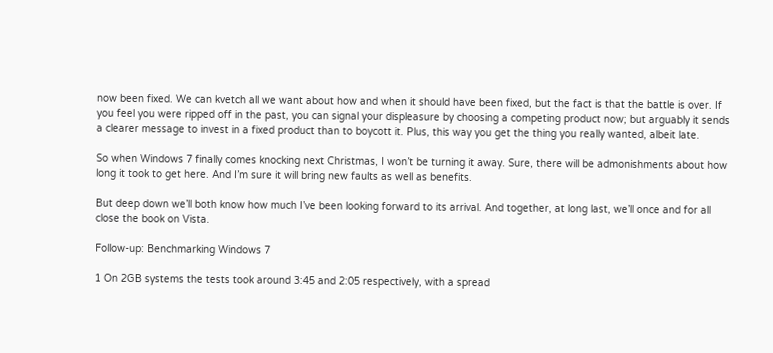now been fixed. We can kvetch all we want about how and when it should have been fixed, but the fact is that the battle is over. If you feel you were ripped off in the past, you can signal your displeasure by choosing a competing product now; but arguably it sends a clearer message to invest in a fixed product than to boycott it. Plus, this way you get the thing you really wanted, albeit late.

So when Windows 7 finally comes knocking next Christmas, I won’t be turning it away. Sure, there will be admonishments about how long it took to get here. And I’m sure it will bring new faults as well as benefits.

But deep down we’ll both know how much I’ve been looking forward to its arrival. And together, at long last, we’ll once and for all close the book on Vista.

Follow-up: Benchmarking Windows 7

1 On 2GB systems the tests took around 3:45 and 2:05 respectively, with a spread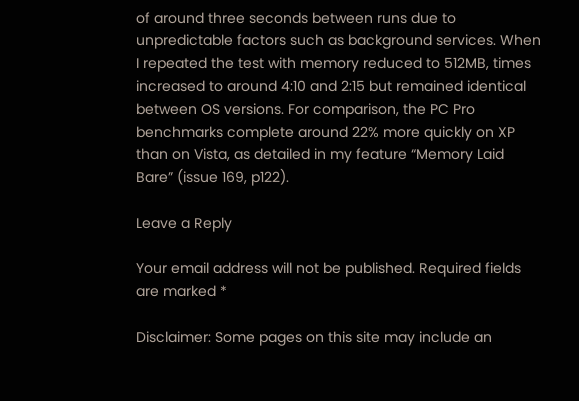of around three seconds between runs due to unpredictable factors such as background services. When I repeated the test with memory reduced to 512MB, times increased to around 4:10 and 2:15 but remained identical between OS versions. For comparison, the PC Pro benchmarks complete around 22% more quickly on XP than on Vista, as detailed in my feature “Memory Laid Bare” (issue 169, p122).

Leave a Reply

Your email address will not be published. Required fields are marked *

Disclaimer: Some pages on this site may include an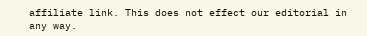affiliate link. This does not effect our editorial in any way.